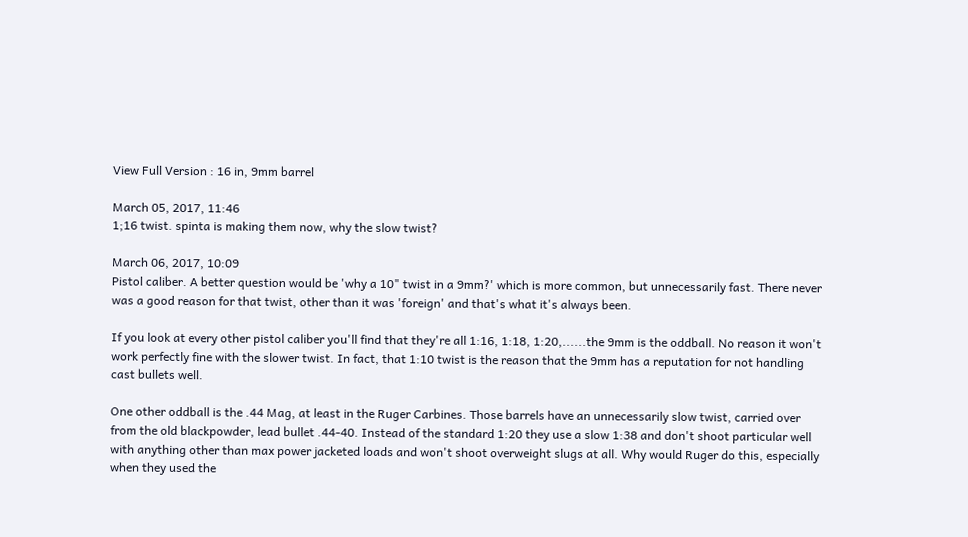View Full Version : 16 in, 9mm barrel

March 05, 2017, 11:46
1;16 twist. spinta is making them now, why the slow twist?

March 06, 2017, 10:09
Pistol caliber. A better question would be 'why a 10" twist in a 9mm?' which is more common, but unnecessarily fast. There never was a good reason for that twist, other than it was 'foreign' and that's what it's always been.

If you look at every other pistol caliber you'll find that they're all 1:16, 1:18, 1:20,......the 9mm is the oddball. No reason it won't work perfectly fine with the slower twist. In fact, that 1:10 twist is the reason that the 9mm has a reputation for not handling cast bullets well.

One other oddball is the .44 Mag, at least in the Ruger Carbines. Those barrels have an unnecessarily slow twist, carried over from the old blackpowder, lead bullet .44-40. Instead of the standard 1:20 they use a slow 1:38 and don't shoot particular well with anything other than max power jacketed loads and won't shoot overweight slugs at all. Why would Ruger do this, especially when they used the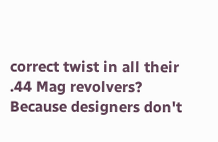correct twist in all their .44 Mag revolvers? Because designers don't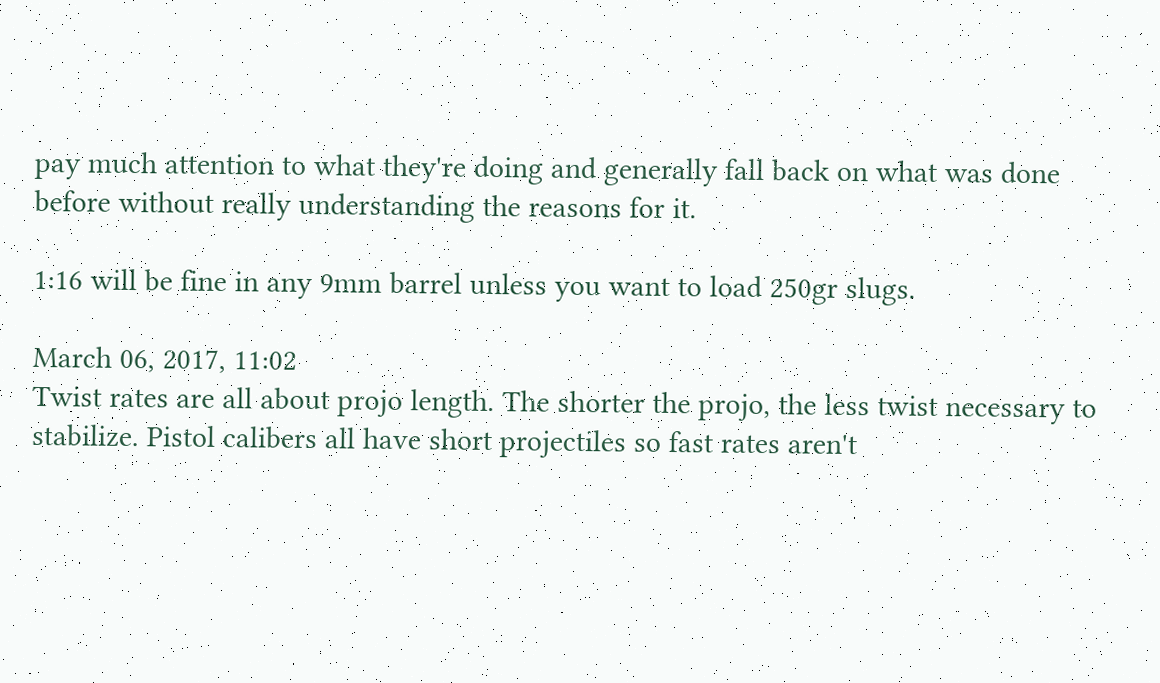pay much attention to what they're doing and generally fall back on what was done before without really understanding the reasons for it.

1:16 will be fine in any 9mm barrel unless you want to load 250gr slugs.

March 06, 2017, 11:02
Twist rates are all about projo length. The shorter the projo, the less twist necessary to stabilize. Pistol calibers all have short projectiles so fast rates aren't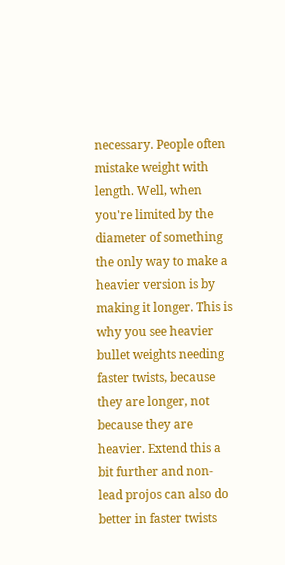necessary. People often mistake weight with length. Well, when you're limited by the diameter of something the only way to make a heavier version is by making it longer. This is why you see heavier bullet weights needing faster twists, because they are longer, not because they are heavier. Extend this a bit further and non-lead projos can also do better in faster twists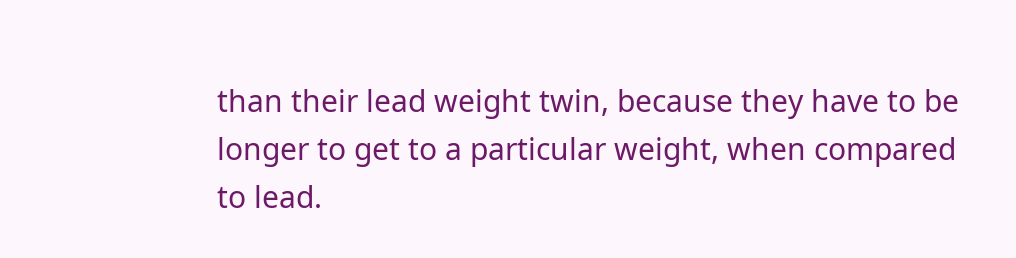than their lead weight twin, because they have to be longer to get to a particular weight, when compared to lead.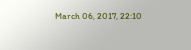March 06, 2017, 22:10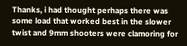Thanks, i had thought perhaps there was some load that worked best in the slower twist and 9mm shooters were clamoring for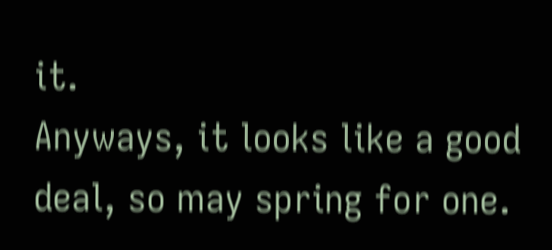it.
Anyways, it looks like a good deal, so may spring for one.